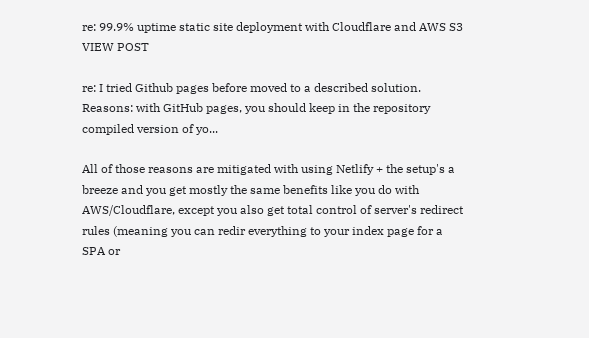re: 99.9% uptime static site deployment with Cloudflare and AWS S3 VIEW POST

re: I tried Github pages before moved to a described solution. Reasons: with GitHub pages, you should keep in the repository compiled version of yo...

All of those reasons are mitigated with using Netlify + the setup's a breeze and you get mostly the same benefits like you do with AWS/Cloudflare, except you also get total control of server's redirect rules (meaning you can redir everything to your index page for a SPA or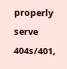properly serve 404s/401,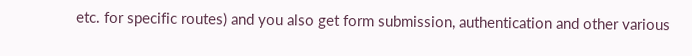etc. for specific routes) and you also get form submission, authentication and other various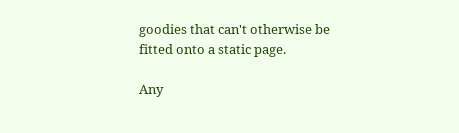goodies that can't otherwise be fitted onto a static page.

Any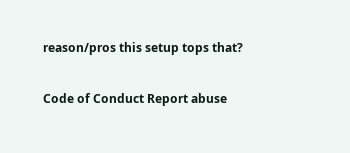reason/pros this setup tops that?

Code of Conduct Report abuse